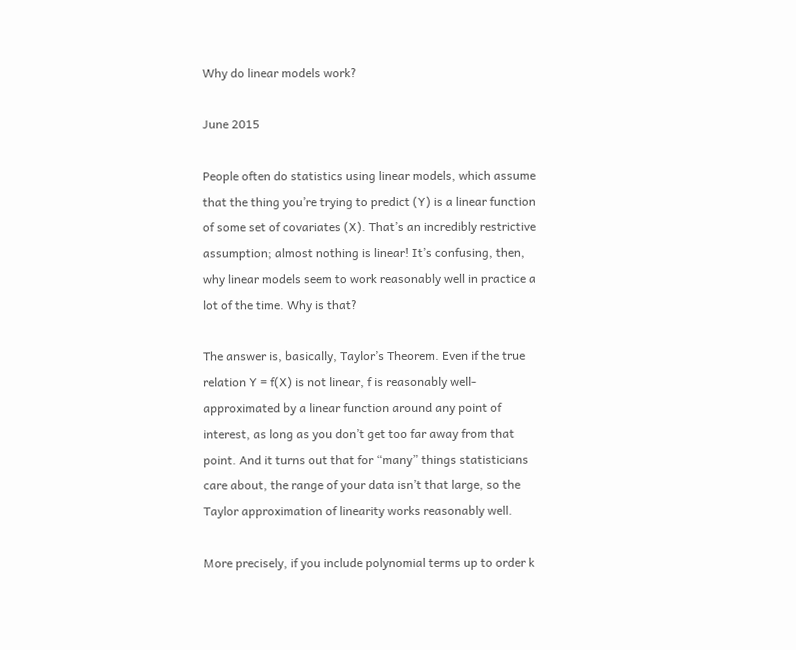Why do linear models work?

June 2015

People often do statistics using linear models, which assume that the thing you’re trying to predict (Y) is a linear function of some set of covariates (X). That’s an incredibly restrictive assumption; almost nothing is linear! It’s confusing, then, why linear models seem to work reasonably well in practice a lot of the time. Why is that?

The answer is, basically, Taylor’s Theorem. Even if the true relation Y = f(X) is not linear, f is reasonably well-approximated by a linear function around any point of interest, as long as you don’t get too far away from that point. And it turns out that for “many” things statisticians care about, the range of your data isn’t that large, so the Taylor approximation of linearity works reasonably well.

More precisely, if you include polynomial terms up to order k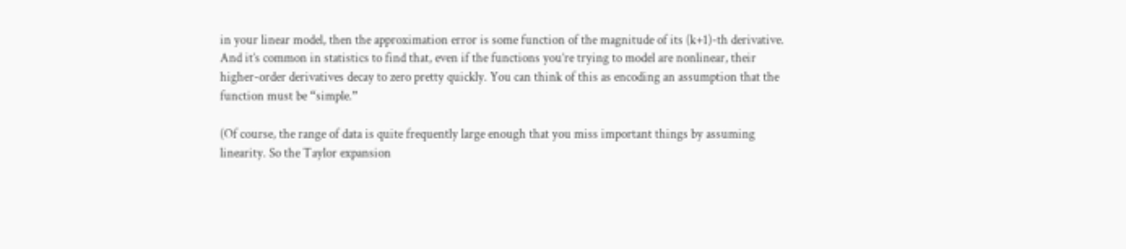in your linear model, then the approximation error is some function of the magnitude of its (k+1)-th derivative. And it’s common in statistics to find that, even if the functions you’re trying to model are nonlinear, their higher-order derivatives decay to zero pretty quickly. You can think of this as encoding an assumption that the function must be “simple.”

(Of course, the range of data is quite frequently large enough that you miss important things by assuming linearity. So the Taylor expansion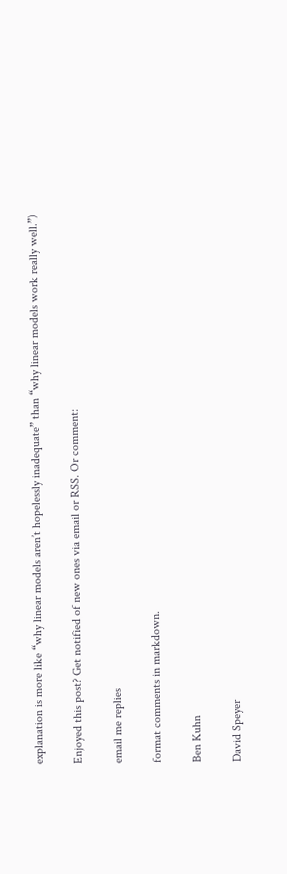explanation is more like “why linear models aren’t hopelessly inadequate” than “why linear models work really well.”)

Enjoyed this post? Get notified of new ones via email or RSS. Or comment:

email me replies

format comments in markdown.

Ben Kuhn

David Speyer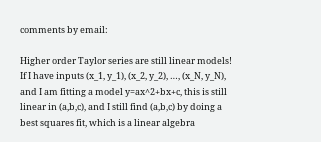comments by email:

Higher order Taylor series are still linear models! If I have inputs (x_1, y_1), (x_2, y_2), …, (x_N, y_N), and I am fitting a model y=ax^2+bx+c, this is still linear in (a,b,c), and I still find (a,b,c) by doing a best squares fit, which is a linear algebra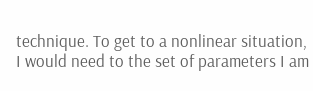technique. To get to a nonlinear situation, I would need to the set of parameters I am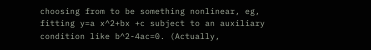choosing from to be something nonlinear, eg, fitting y=a x^2+bx +c subject to an auxiliary condition like b^2-4ac=0. (Actually,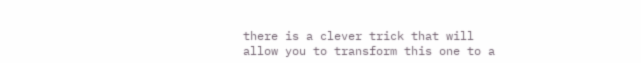there is a clever trick that will allow you to transform this one to a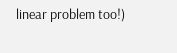linear problem too!)